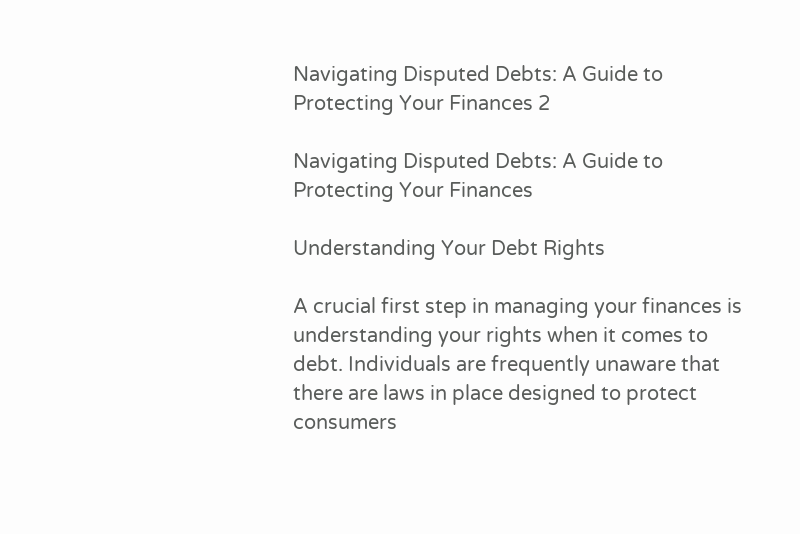Navigating Disputed Debts: A Guide to Protecting Your Finances 2

Navigating Disputed Debts: A Guide to Protecting Your Finances

Understanding Your Debt Rights

A crucial first step in managing your finances is understanding your rights when it comes to debt. Individuals are frequently unaware that there are laws in place designed to protect consumers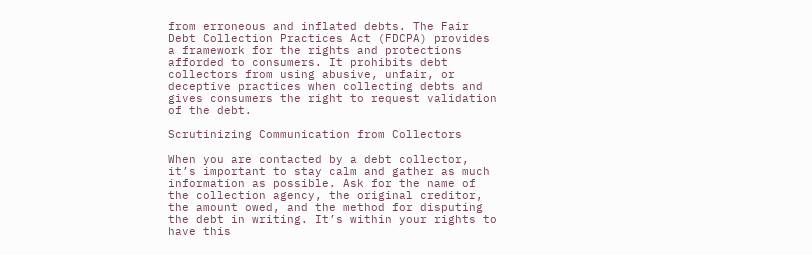from erroneous and inflated debts. The Fair Debt Collection Practices Act (FDCPA) provides a framework for the rights and protections afforded to consumers. It prohibits debt collectors from using abusive, unfair, or deceptive practices when collecting debts and gives consumers the right to request validation of the debt.

Scrutinizing Communication from Collectors

When you are contacted by a debt collector, it’s important to stay calm and gather as much information as possible. Ask for the name of the collection agency, the original creditor, the amount owed, and the method for disputing the debt in writing. It’s within your rights to have this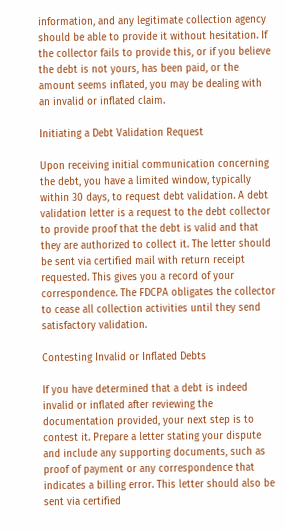information, and any legitimate collection agency should be able to provide it without hesitation. If the collector fails to provide this, or if you believe the debt is not yours, has been paid, or the amount seems inflated, you may be dealing with an invalid or inflated claim.

Initiating a Debt Validation Request

Upon receiving initial communication concerning the debt, you have a limited window, typically within 30 days, to request debt validation. A debt validation letter is a request to the debt collector to provide proof that the debt is valid and that they are authorized to collect it. The letter should be sent via certified mail with return receipt requested. This gives you a record of your correspondence. The FDCPA obligates the collector to cease all collection activities until they send satisfactory validation.

Contesting Invalid or Inflated Debts

If you have determined that a debt is indeed invalid or inflated after reviewing the documentation provided, your next step is to contest it. Prepare a letter stating your dispute and include any supporting documents, such as proof of payment or any correspondence that indicates a billing error. This letter should also be sent via certified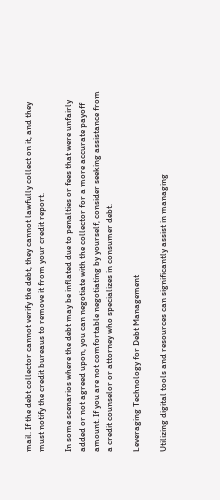mail. If the debt collector cannot verify the debt, they cannot lawfully collect on it, and they must notify the credit bureaus to remove it from your credit report.

In some scenarios where the debt may be inflated due to penalties or fees that were unfairly added or not agreed upon, you can negotiate with the collector for a more accurate payoff amount. If you are not comfortable negotiating by yourself, consider seeking assistance from a credit counselor or attorney who specializes in consumer debt.

Leveraging Technology for Debt Management

Utilizing digital tools and resources can significantly assist in managing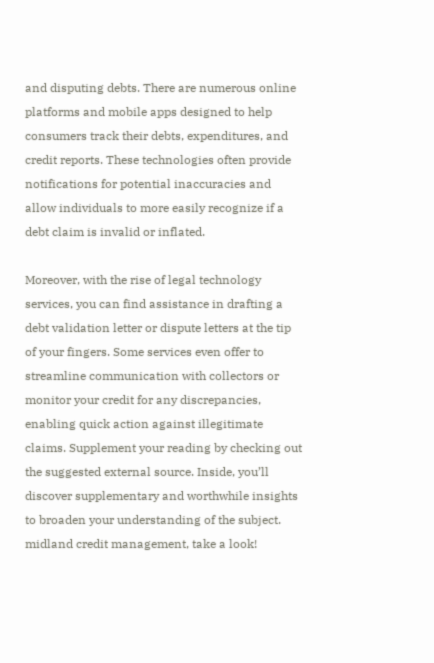and disputing debts. There are numerous online platforms and mobile apps designed to help consumers track their debts, expenditures, and credit reports. These technologies often provide notifications for potential inaccuracies and allow individuals to more easily recognize if a debt claim is invalid or inflated.

Moreover, with the rise of legal technology services, you can find assistance in drafting a debt validation letter or dispute letters at the tip of your fingers. Some services even offer to streamline communication with collectors or monitor your credit for any discrepancies, enabling quick action against illegitimate claims. Supplement your reading by checking out the suggested external source. Inside, you’ll discover supplementary and worthwhile insights to broaden your understanding of the subject. midland credit management, take a look!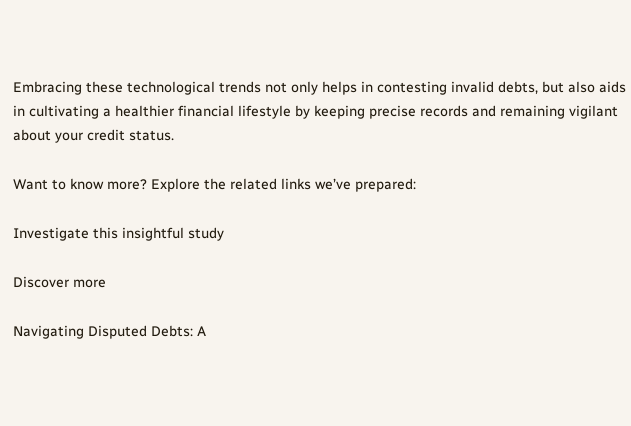Embracing these technological trends not only helps in contesting invalid debts, but also aids in cultivating a healthier financial lifestyle by keeping precise records and remaining vigilant about your credit status.

Want to know more? Explore the related links we’ve prepared:

Investigate this insightful study

Discover more

Navigating Disputed Debts: A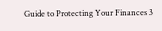Guide to Protecting Your Finances 3